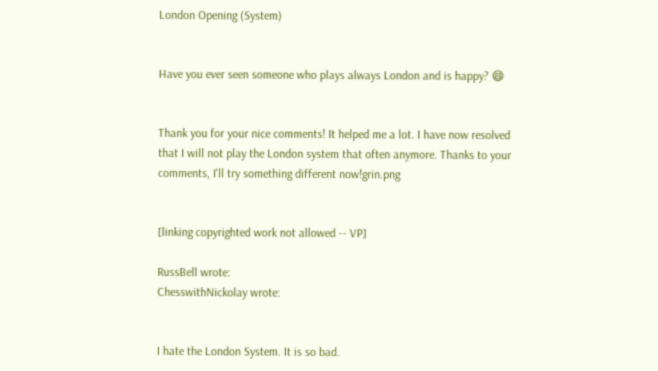London Opening (System)


Have you ever seen someone who plays always London and is happy? 😄


Thank you for your nice comments! It helped me a lot. I have now resolved that I will not play the London system that often anymore. Thanks to your comments, I'll try something different now!grin.png


[linking copyrighted work not allowed -- VP]

RussBell wrote:
ChesswithNickolay wrote:


I hate the London System. It is so bad.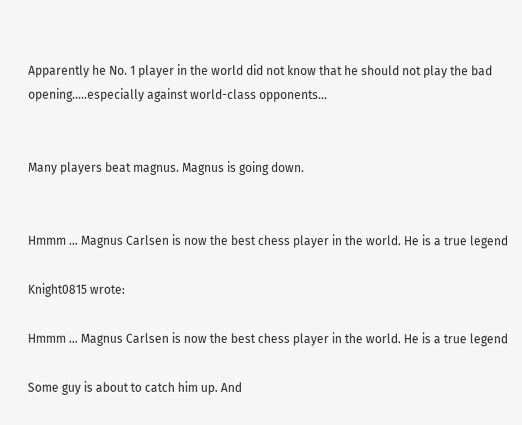Apparently he No. 1 player in the world did not know that he should not play the bad opening.....especially against world-class opponents...


Many players beat magnus. Magnus is going down.


Hmmm ... Magnus Carlsen is now the best chess player in the world. He is a true legend

Knight0815 wrote:

Hmmm ... Magnus Carlsen is now the best chess player in the world. He is a true legend

Some guy is about to catch him up. And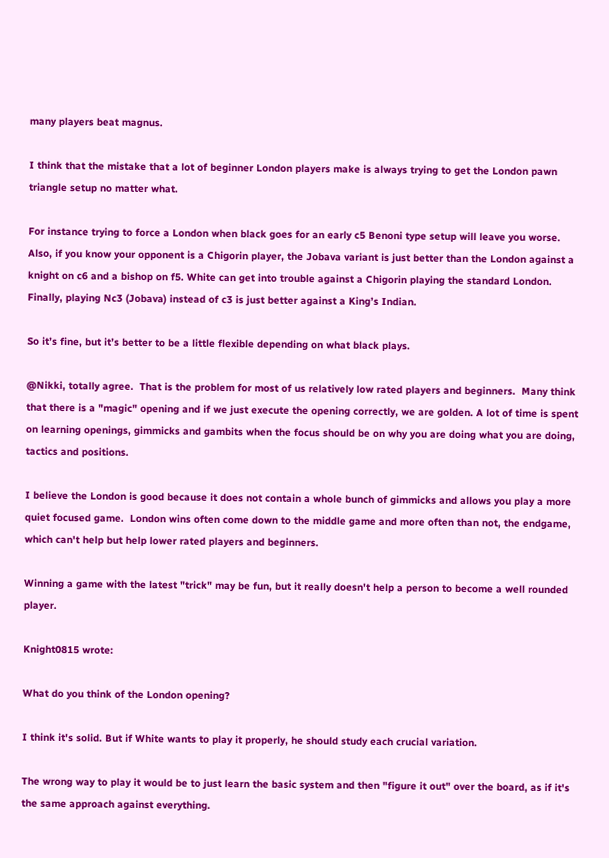many players beat magnus.

I think that the mistake that a lot of beginner London players make is always trying to get the London pawn triangle setup no matter what.

For instance trying to force a London when black goes for an early c5 Benoni type setup will leave you worse. Also, if you know your opponent is a Chigorin player, the Jobava variant is just better than the London against a knight on c6 and a bishop on f5. White can get into trouble against a Chigorin playing the standard London. Finally, playing Nc3 (Jobava) instead of c3 is just better against a King’s Indian.

So it’s fine, but it’s better to be a little flexible depending on what black plays.

@Nikki, totally agree.  That is the problem for most of us relatively low rated players and beginners.  Many think that there is a "magic" opening and if we just execute the opening correctly, we are golden. A lot of time is spent on learning openings, gimmicks and gambits when the focus should be on why you are doing what you are doing, tactics and positions.

I believe the London is good because it does not contain a whole bunch of gimmicks and allows you play a more quiet focused game.  London wins often come down to the middle game and more often than not, the endgame, which can't help but help lower rated players and beginners.

Winning a game with the latest "trick" may be fun, but it really doesn't help a person to become a well rounded player.

Knight0815 wrote:

What do you think of the London opening?

I think it's solid. But if White wants to play it properly, he should study each crucial variation.

The wrong way to play it would be to just learn the basic system and then "figure it out" over the board, as if it's the same approach against everything.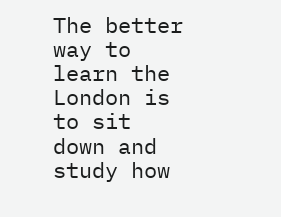The better way to learn the London is to sit down and study how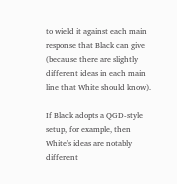to wield it against each main response that Black can give (because there are slightly different ideas in each main line that White should know).

If Black adopts a QGD-style setup, for example, then White's ideas are notably different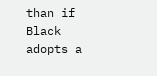than if Black adopts a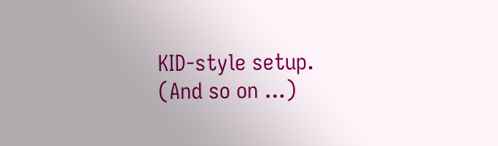KID-style setup. (And so on ...)